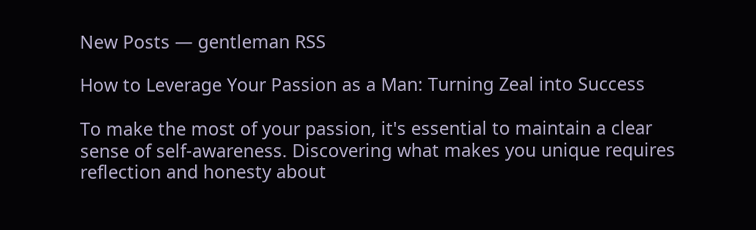New Posts — gentleman RSS

How to Leverage Your Passion as a Man: Turning Zeal into Success

To make the most of your passion, it's essential to maintain a clear sense of self-awareness. Discovering what makes you unique requires reflection and honesty about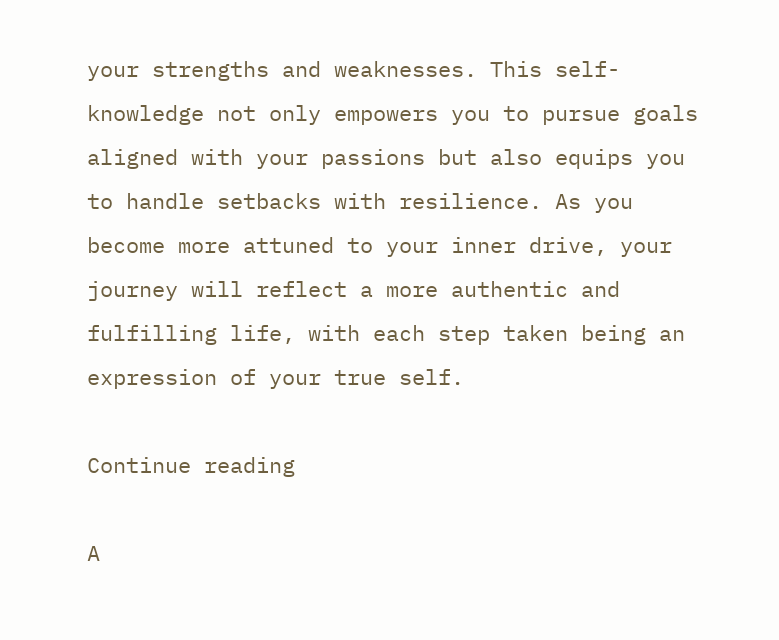your strengths and weaknesses. This self-knowledge not only empowers you to pursue goals aligned with your passions but also equips you to handle setbacks with resilience. As you become more attuned to your inner drive, your journey will reflect a more authentic and fulfilling life, with each step taken being an expression of your true self.

Continue reading

A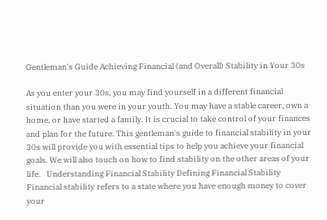Gentleman's Guide Achieving Financial (and Overall) Stability in Your 30s

As you enter your 30s, you may find yourself in a different financial situation than you were in your youth. You may have a stable career, own a home, or have started a family. It is crucial to take control of your finances and plan for the future. This gentleman's guide to financial stability in your 30s will provide you with essential tips to help you achieve your financial goals. We will also touch on how to find stability on the other areas of your life.   Understanding Financial Stability Defining Financial Stability Financial stability refers to a state where you have enough money to cover your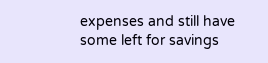expenses and still have some left for savings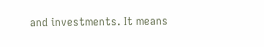and investments. It means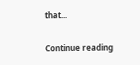that...

Continue reading